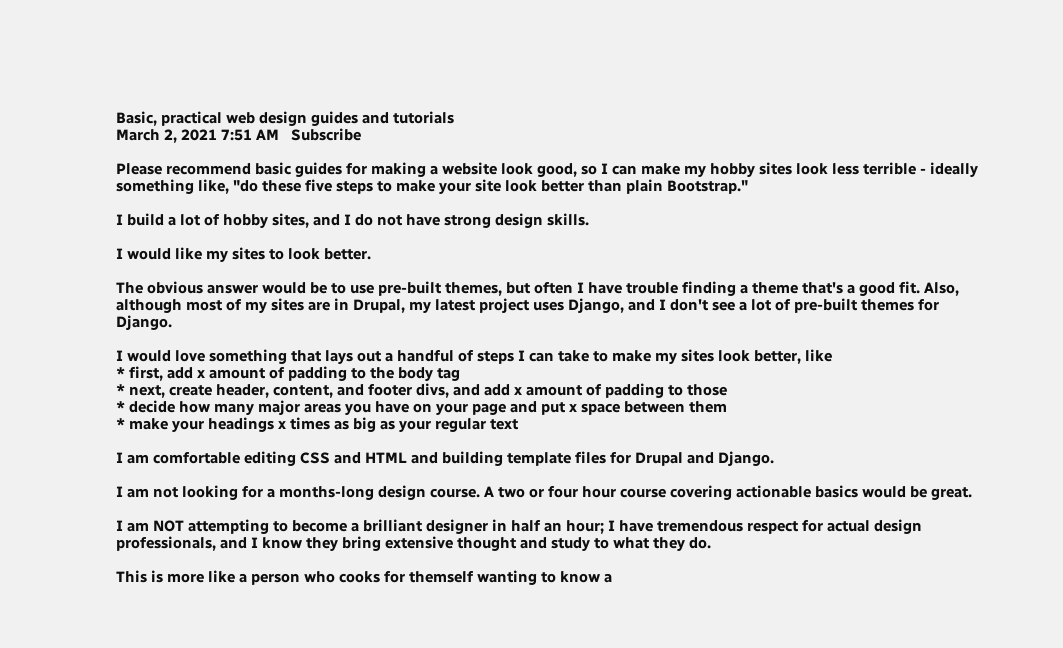Basic, practical web design guides and tutorials
March 2, 2021 7:51 AM   Subscribe

Please recommend basic guides for making a website look good, so I can make my hobby sites look less terrible - ideally something like, "do these five steps to make your site look better than plain Bootstrap."

I build a lot of hobby sites, and I do not have strong design skills.

I would like my sites to look better.

The obvious answer would be to use pre-built themes, but often I have trouble finding a theme that's a good fit. Also, although most of my sites are in Drupal, my latest project uses Django, and I don't see a lot of pre-built themes for Django.

I would love something that lays out a handful of steps I can take to make my sites look better, like
* first, add x amount of padding to the body tag
* next, create header, content, and footer divs, and add x amount of padding to those
* decide how many major areas you have on your page and put x space between them
* make your headings x times as big as your regular text

I am comfortable editing CSS and HTML and building template files for Drupal and Django.

I am not looking for a months-long design course. A two or four hour course covering actionable basics would be great.

I am NOT attempting to become a brilliant designer in half an hour; I have tremendous respect for actual design professionals, and I know they bring extensive thought and study to what they do.

This is more like a person who cooks for themself wanting to know a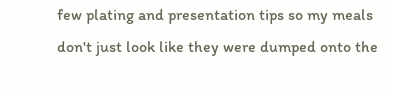few plating and presentation tips so my meals don't just look like they were dumped onto the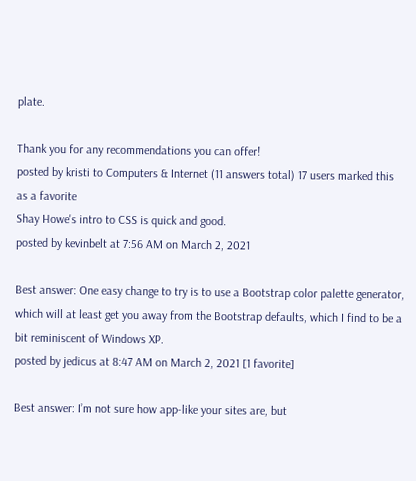plate.

Thank you for any recommendations you can offer!
posted by kristi to Computers & Internet (11 answers total) 17 users marked this as a favorite
Shay Howe's intro to CSS is quick and good.
posted by kevinbelt at 7:56 AM on March 2, 2021

Best answer: One easy change to try is to use a Bootstrap color palette generator, which will at least get you away from the Bootstrap defaults, which I find to be a bit reminiscent of Windows XP.
posted by jedicus at 8:47 AM on March 2, 2021 [1 favorite]

Best answer: I’m not sure how app-like your sites are, but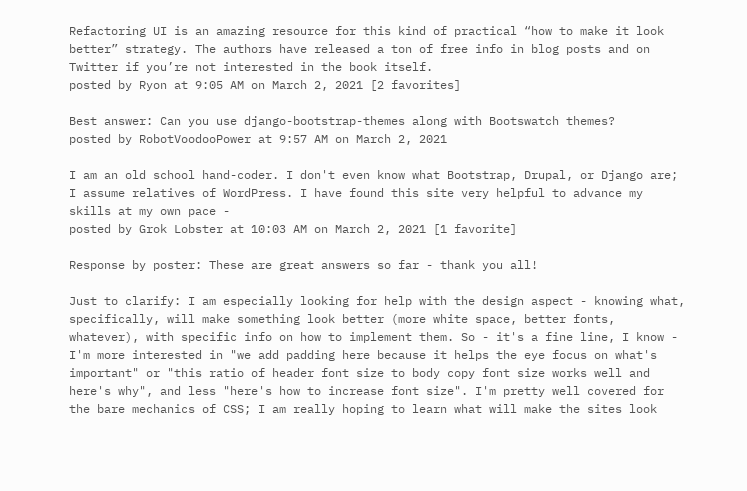Refactoring UI is an amazing resource for this kind of practical “how to make it look better” strategy. The authors have released a ton of free info in blog posts and on Twitter if you’re not interested in the book itself.
posted by Ryon at 9:05 AM on March 2, 2021 [2 favorites]

Best answer: Can you use django-bootstrap-themes along with Bootswatch themes?
posted by RobotVoodooPower at 9:57 AM on March 2, 2021

I am an old school hand-coder. I don't even know what Bootstrap, Drupal, or Django are; I assume relatives of WordPress. I have found this site very helpful to advance my skills at my own pace -
posted by Grok Lobster at 10:03 AM on March 2, 2021 [1 favorite]

Response by poster: These are great answers so far - thank you all!

Just to clarify: I am especially looking for help with the design aspect - knowing what, specifically, will make something look better (more white space, better fonts, whatever), with specific info on how to implement them. So - it's a fine line, I know - I'm more interested in "we add padding here because it helps the eye focus on what's important" or "this ratio of header font size to body copy font size works well and here's why", and less "here's how to increase font size". I'm pretty well covered for the bare mechanics of CSS; I am really hoping to learn what will make the sites look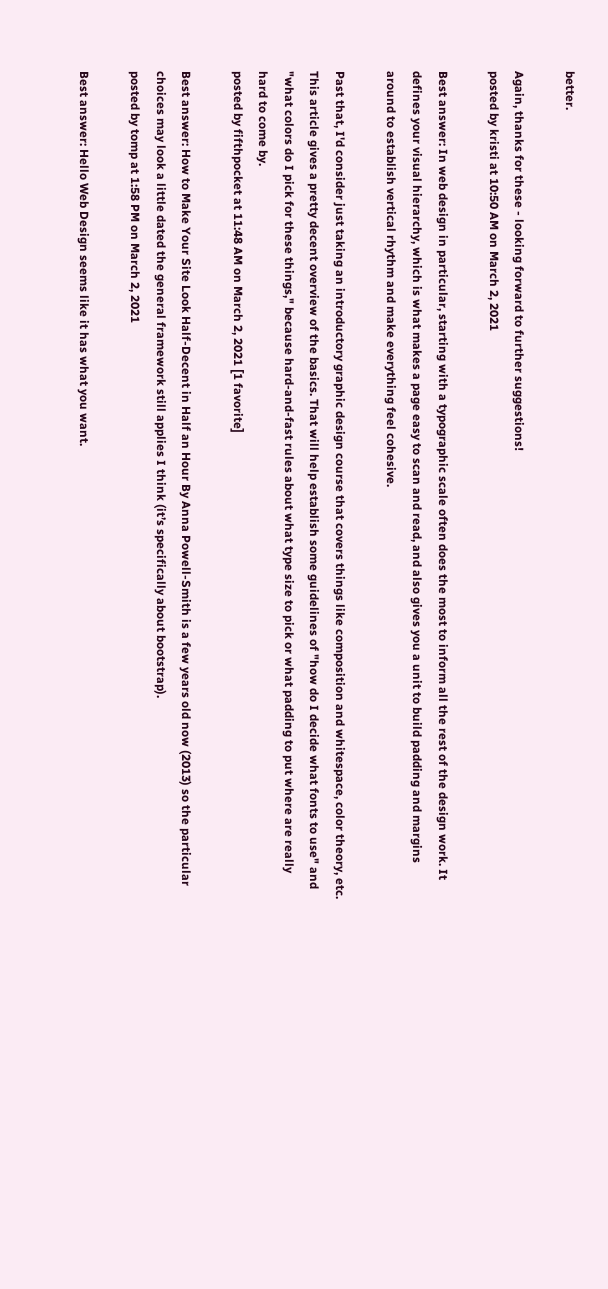better.

Again, thanks for these - looking forward to further suggestions!
posted by kristi at 10:50 AM on March 2, 2021

Best answer: In web design in particular, starting with a typographic scale often does the most to inform all the rest of the design work. It defines your visual hierarchy, which is what makes a page easy to scan and read, and also gives you a unit to build padding and margins around to establish vertical rhythm and make everything feel cohesive.

Past that, I'd consider just taking an introductory graphic design course that covers things like composition and whitespace, color theory, etc. This article gives a pretty decent overview of the basics. That will help establish some guidelines of "how do I decide what fonts to use" and "what colors do I pick for these things," because hard-and-fast rules about what type size to pick or what padding to put where are really hard to come by.
posted by fifthpocket at 11:48 AM on March 2, 2021 [1 favorite]

Best answer: How to Make Your Site Look Half-Decent in Half an Hour By Anna Powell-Smith is a few years old now (2013) so the particular choices may look a little dated the general framework still applies I think (it’s specifically about bootstrap).
posted by tomp at 1:58 PM on March 2, 2021

Best answer: Hello Web Design seems like it has what you want.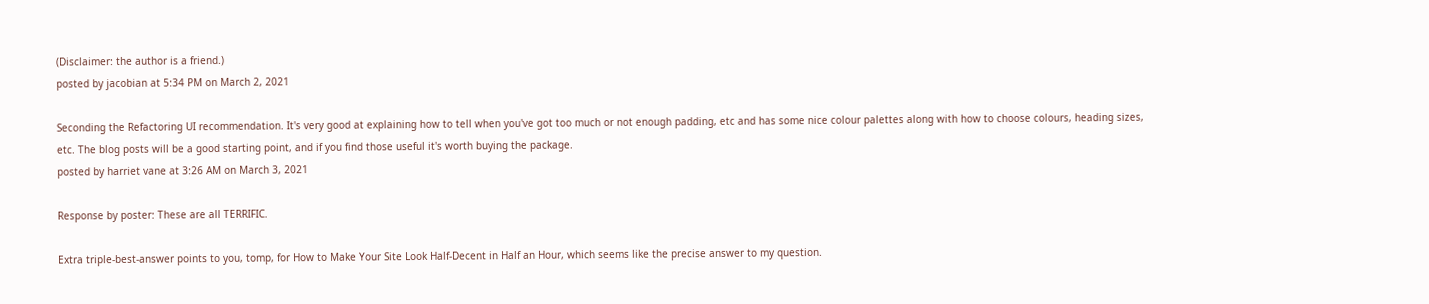(Disclaimer: the author is a friend.)
posted by jacobian at 5:34 PM on March 2, 2021

Seconding the Refactoring UI recommendation. It's very good at explaining how to tell when you've got too much or not enough padding, etc and has some nice colour palettes along with how to choose colours, heading sizes, etc. The blog posts will be a good starting point, and if you find those useful it's worth buying the package.
posted by harriet vane at 3:26 AM on March 3, 2021

Response by poster: These are all TERRIFIC.

Extra triple-best-answer points to you, tomp, for How to Make Your Site Look Half-Decent in Half an Hour, which seems like the precise answer to my question.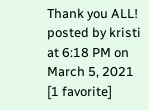Thank you ALL!
posted by kristi at 6:18 PM on March 5, 2021 [1 favorite]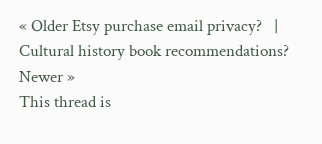« Older Etsy purchase email privacy?   |   Cultural history book recommendations? Newer »
This thread is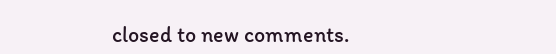closed to new comments.